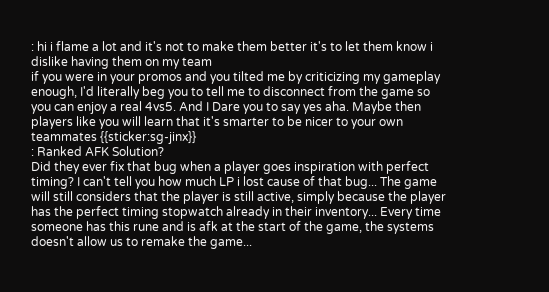: hi i flame a lot and it's not to make them better it's to let them know i dislike having them on my team
if you were in your promos and you tilted me by criticizing my gameplay enough, I'd literally beg you to tell me to disconnect from the game so you can enjoy a real 4vs5. And I Dare you to say yes aha. Maybe then players like you will learn that it's smarter to be nicer to your own teammates {{sticker:sg-jinx}}
: Ranked AFK Solution?
Did they ever fix that bug when a player goes inspiration with perfect timing? I can't tell you how much LP i lost cause of that bug... The game will still considers that the player is still active, simply because the player has the perfect timing stopwatch already in their inventory... Every time someone has this rune and is afk at the start of the game, the systems doesn't allow us to remake the game...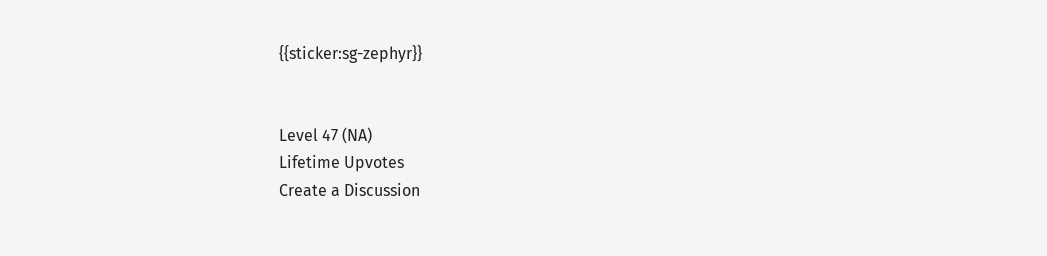{{sticker:sg-zephyr}}


Level 47 (NA)
Lifetime Upvotes
Create a Discussion